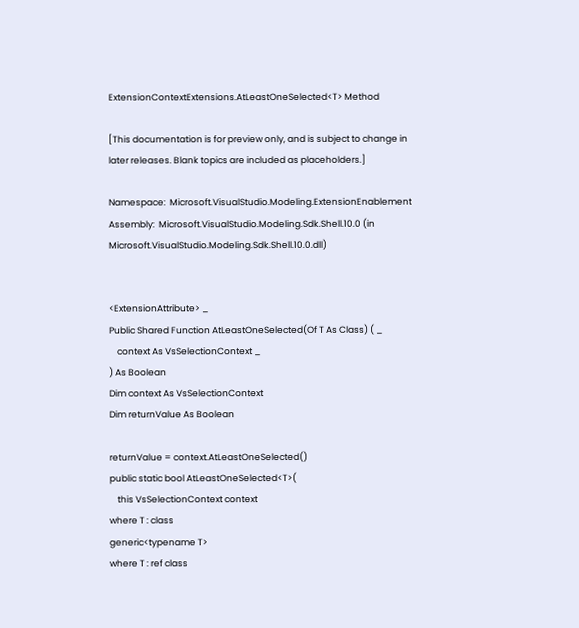ExtensionContextExtensions.AtLeastOneSelected<T> Method

[This documentation is for preview only, and is subject to change in later releases. Blank topics are included as placeholders.]

Namespace:  Microsoft.VisualStudio.Modeling.ExtensionEnablement
Assembly:  Microsoft.VisualStudio.Modeling.Sdk.Shell.10.0 (in Microsoft.VisualStudio.Modeling.Sdk.Shell.10.0.dll)


<ExtensionAttribute> _
Public Shared Function AtLeastOneSelected(Of T As Class) ( _
    context As VsSelectionContext _
) As Boolean
Dim context As VsSelectionContext
Dim returnValue As Boolean

returnValue = context.AtLeastOneSelected()
public static bool AtLeastOneSelected<T>(
    this VsSelectionContext context
where T : class
generic<typename T>
where T : ref class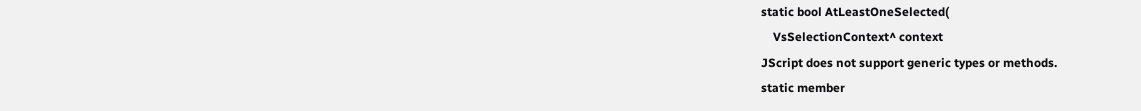static bool AtLeastOneSelected(
    VsSelectionContext^ context
JScript does not support generic types or methods.
static member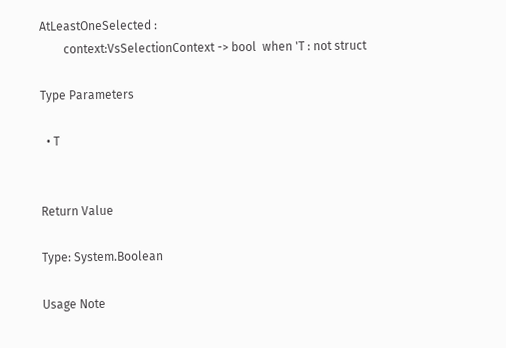AtLeastOneSelected :
        context:VsSelectionContext -> bool  when 'T : not struct

Type Parameters

  • T


Return Value

Type: System.Boolean

Usage Note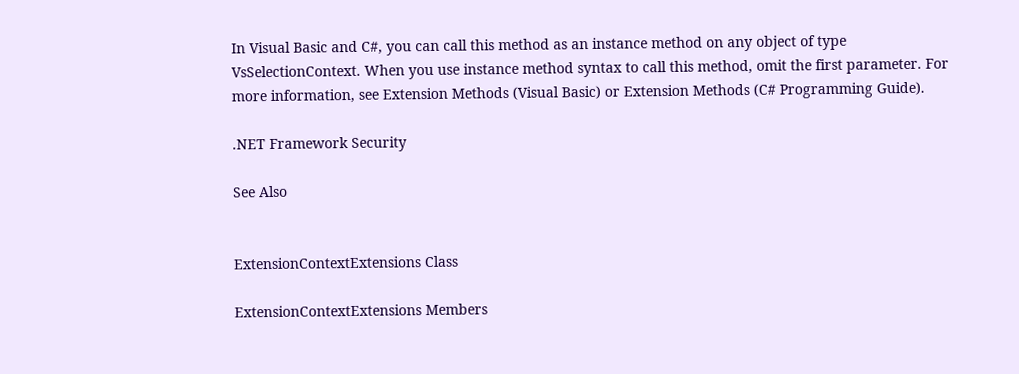In Visual Basic and C#, you can call this method as an instance method on any object of type VsSelectionContext. When you use instance method syntax to call this method, omit the first parameter. For more information, see Extension Methods (Visual Basic) or Extension Methods (C# Programming Guide).

.NET Framework Security

See Also


ExtensionContextExtensions Class

ExtensionContextExtensions Members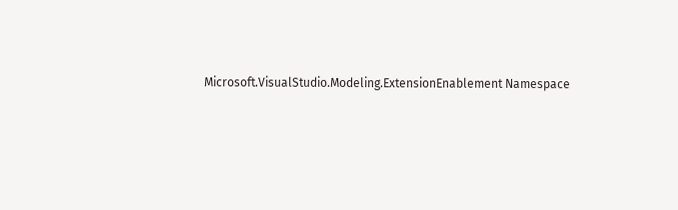Microsoft.VisualStudio.Modeling.ExtensionEnablement Namespace